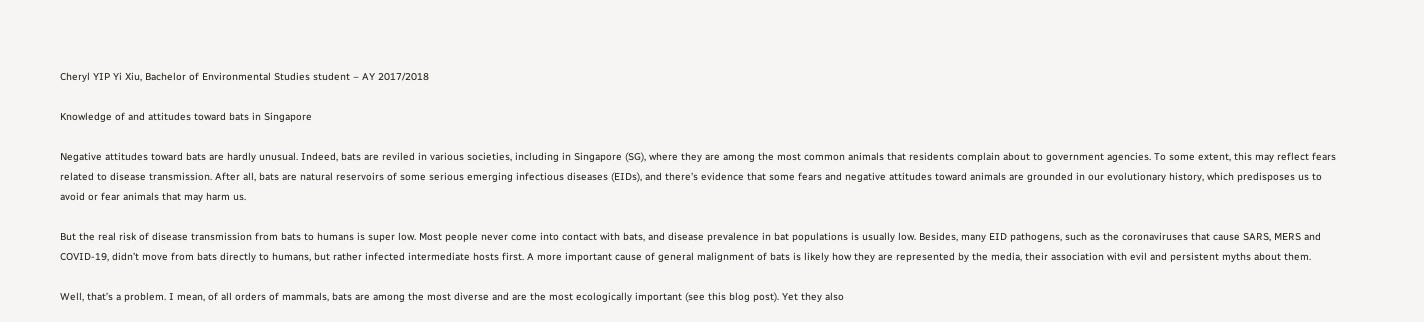Cheryl YIP Yi Xiu, Bachelor of Environmental Studies student – AY 2017/2018

Knowledge of and attitudes toward bats in Singapore

Negative attitudes toward bats are hardly unusual. Indeed, bats are reviled in various societies, including in Singapore (SG), where they are among the most common animals that residents complain about to government agencies. To some extent, this may reflect fears related to disease transmission. After all, bats are natural reservoirs of some serious emerging infectious diseases (EIDs), and there’s evidence that some fears and negative attitudes toward animals are grounded in our evolutionary history, which predisposes us to avoid or fear animals that may harm us.

But the real risk of disease transmission from bats to humans is super low. Most people never come into contact with bats, and disease prevalence in bat populations is usually low. Besides, many EID pathogens, such as the coronaviruses that cause SARS, MERS and COVID-19, didn’t move from bats directly to humans, but rather infected intermediate hosts first. A more important cause of general malignment of bats is likely how they are represented by the media, their association with evil and persistent myths about them.

Well, that’s a problem. I mean, of all orders of mammals, bats are among the most diverse and are the most ecologically important (see this blog post). Yet they also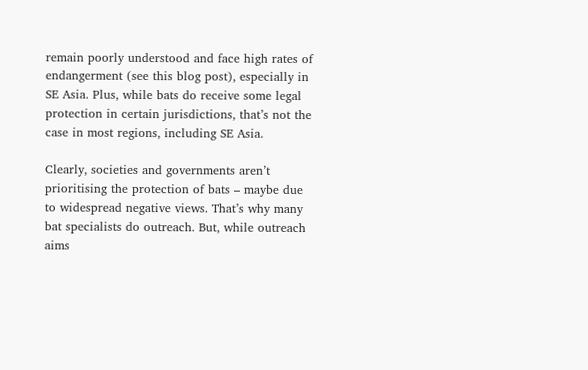remain poorly understood and face high rates of endangerment (see this blog post), especially in SE Asia. Plus, while bats do receive some legal protection in certain jurisdictions, that’s not the case in most regions, including SE Asia.

Clearly, societies and governments aren’t prioritising the protection of bats – maybe due to widespread negative views. That’s why many bat specialists do outreach. But, while outreach aims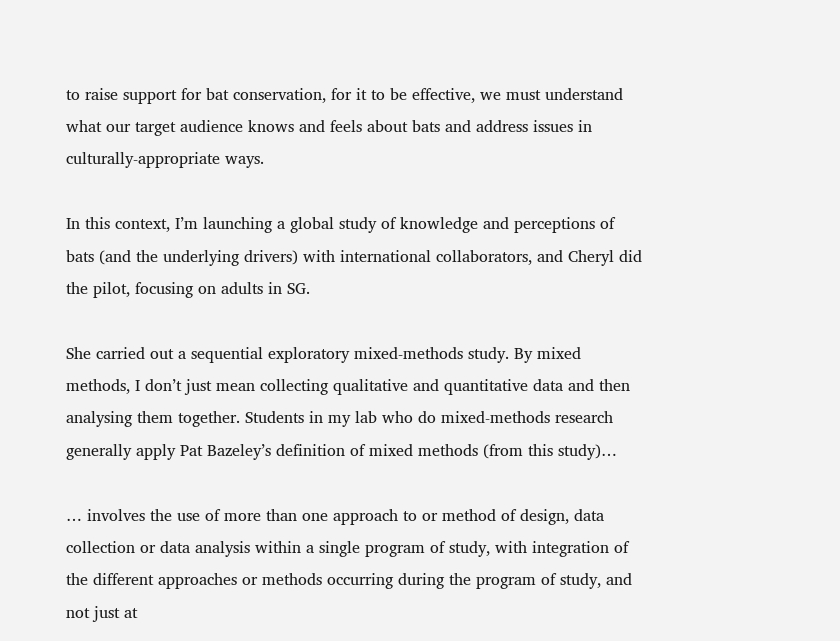to raise support for bat conservation, for it to be effective, we must understand what our target audience knows and feels about bats and address issues in culturally-appropriate ways.

In this context, I’m launching a global study of knowledge and perceptions of bats (and the underlying drivers) with international collaborators, and Cheryl did the pilot, focusing on adults in SG.

She carried out a sequential exploratory mixed-methods study. By mixed methods, I don’t just mean collecting qualitative and quantitative data and then analysing them together. Students in my lab who do mixed-methods research generally apply Pat Bazeley’s definition of mixed methods (from this study)…

… involves the use of more than one approach to or method of design, data collection or data analysis within a single program of study, with integration of the different approaches or methods occurring during the program of study, and not just at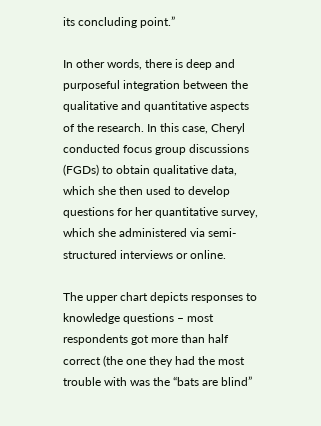its concluding point.”

In other words, there is deep and purposeful integration between the qualitative and quantitative aspects of the research. In this case, Cheryl conducted focus group discussions (FGDs) to obtain qualitative data, which she then used to develop questions for her quantitative survey, which she administered via semi-structured interviews or online.

The upper chart depicts responses to knowledge questions – most respondents got more than half correct (the one they had the most trouble with was the “bats are blind”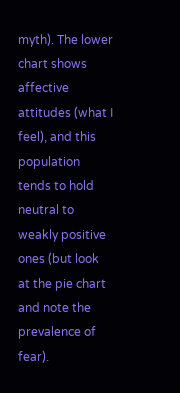myth). The lower chart shows affective attitudes (what I feel), and this population tends to hold neutral to weakly positive ones (but look at the pie chart and note the prevalence of fear).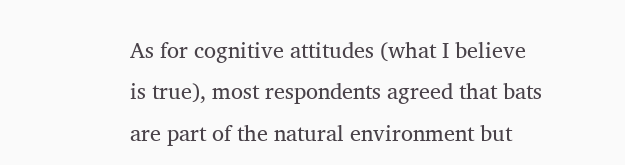As for cognitive attitudes (what I believe is true), most respondents agreed that bats are part of the natural environment but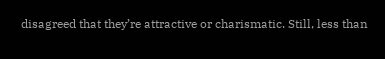disagreed that they’re attractive or charismatic. Still, less than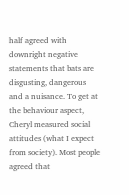half agreed with downright negative statements that bats are disgusting, dangerous and a nuisance. To get at the behaviour aspect, Cheryl measured social attitudes (what I expect from society). Most people agreed that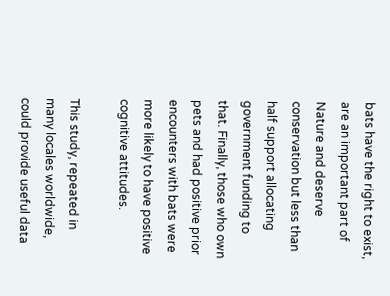bats have the right to exist, are an important part of Nature and deserve conservation but less than half support allocating government funding to that. Finally, those who own pets and had positive prior encounters with bats were more likely to have positive cognitive attitudes.

This study, repeated in many locales worldwide, could provide useful data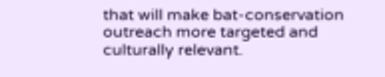that will make bat-conservation outreach more targeted and culturally relevant.